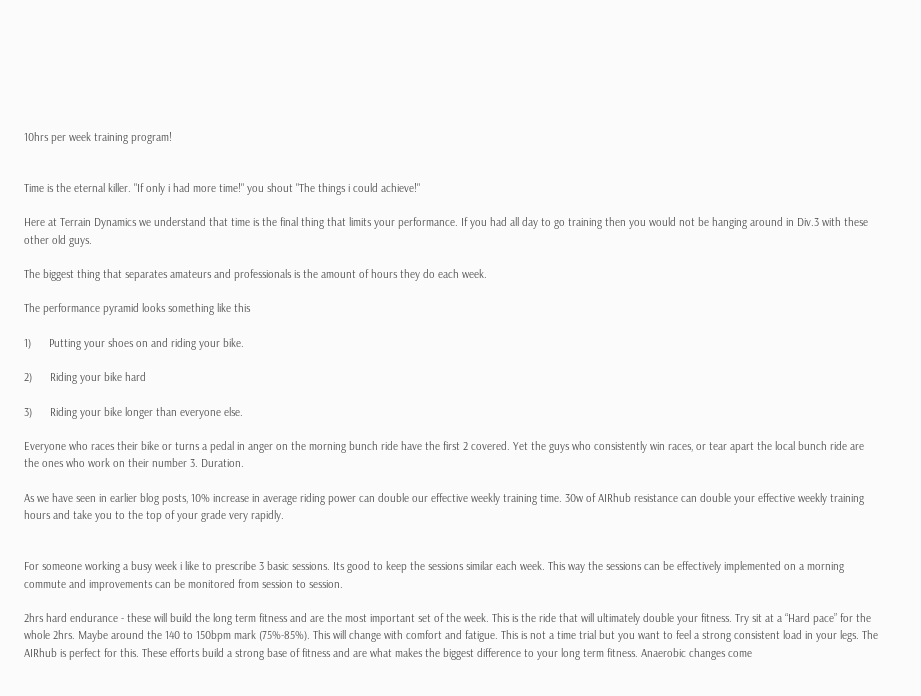10hrs per week training program!


Time is the eternal killer. "If only i had more time!" you shout "The things i could achieve!"

Here at Terrain Dynamics we understand that time is the final thing that limits your performance. If you had all day to go training then you would not be hanging around in Div.3 with these other old guys.

The biggest thing that separates amateurs and professionals is the amount of hours they do each week.

The performance pyramid looks something like this

1)      Putting your shoes on and riding your bike.

2)      Riding your bike hard

3)      Riding your bike longer than everyone else.

Everyone who races their bike or turns a pedal in anger on the morning bunch ride have the first 2 covered. Yet the guys who consistently win races, or tear apart the local bunch ride are the ones who work on their number 3. Duration.

As we have seen in earlier blog posts, 10% increase in average riding power can double our effective weekly training time. 30w of AIRhub resistance can double your effective weekly training hours and take you to the top of your grade very rapidly.


For someone working a busy week i like to prescribe 3 basic sessions. Its good to keep the sessions similar each week. This way the sessions can be effectively implemented on a morning commute and improvements can be monitored from session to session.

2hrs hard endurance - these will build the long term fitness and are the most important set of the week. This is the ride that will ultimately double your fitness. Try sit at a “Hard pace” for the whole 2hrs. Maybe around the 140 to 150bpm mark (75%-85%). This will change with comfort and fatigue. This is not a time trial but you want to feel a strong consistent load in your legs. The AIRhub is perfect for this. These efforts build a strong base of fitness and are what makes the biggest difference to your long term fitness. Anaerobic changes come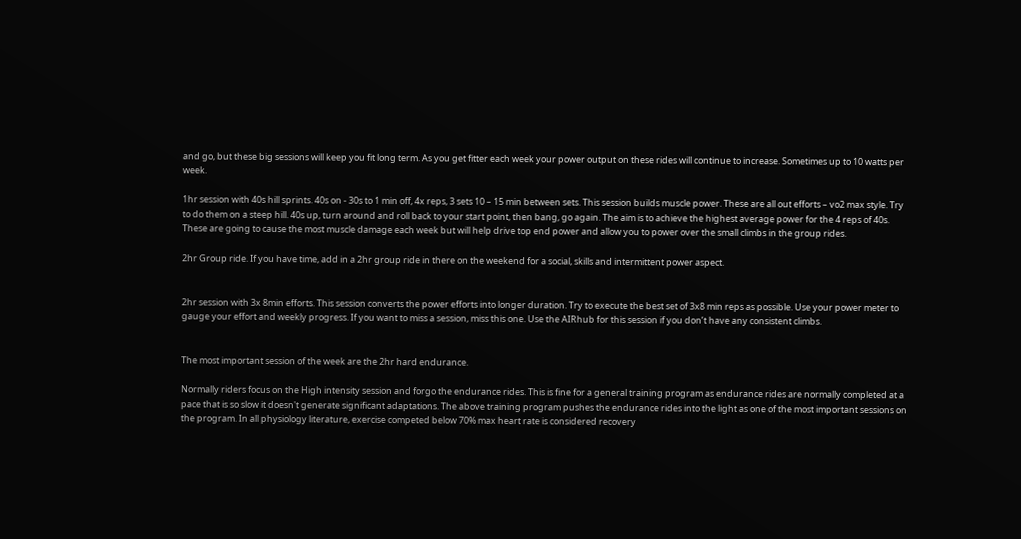and go, but these big sessions will keep you fit long term. As you get fitter each week your power output on these rides will continue to increase. Sometimes up to 10 watts per week.

1hr session with 40s hill sprints. 40s on - 30s to 1 min off, 4x reps, 3 sets 10 – 15 min between sets. This session builds muscle power. These are all out efforts – vo2 max style. Try to do them on a steep hill. 40s up, turn around and roll back to your start point, then bang, go again. The aim is to achieve the highest average power for the 4 reps of 40s. These are going to cause the most muscle damage each week but will help drive top end power and allow you to power over the small climbs in the group rides.

2hr Group ride. If you have time, add in a 2hr group ride in there on the weekend for a social, skills and intermittent power aspect.


2hr session with 3x 8min efforts. This session converts the power efforts into longer duration. Try to execute the best set of 3x8 min reps as possible. Use your power meter to gauge your effort and weekly progress. If you want to miss a session, miss this one. Use the AIRhub for this session if you don’t have any consistent climbs.


The most important session of the week are the 2hr hard endurance.

Normally riders focus on the High intensity session and forgo the endurance rides. This is fine for a general training program as endurance rides are normally completed at a pace that is so slow it doesn't generate significant adaptations. The above training program pushes the endurance rides into the light as one of the most important sessions on the program. In all physiology literature, exercise competed below 70% max heart rate is considered recovery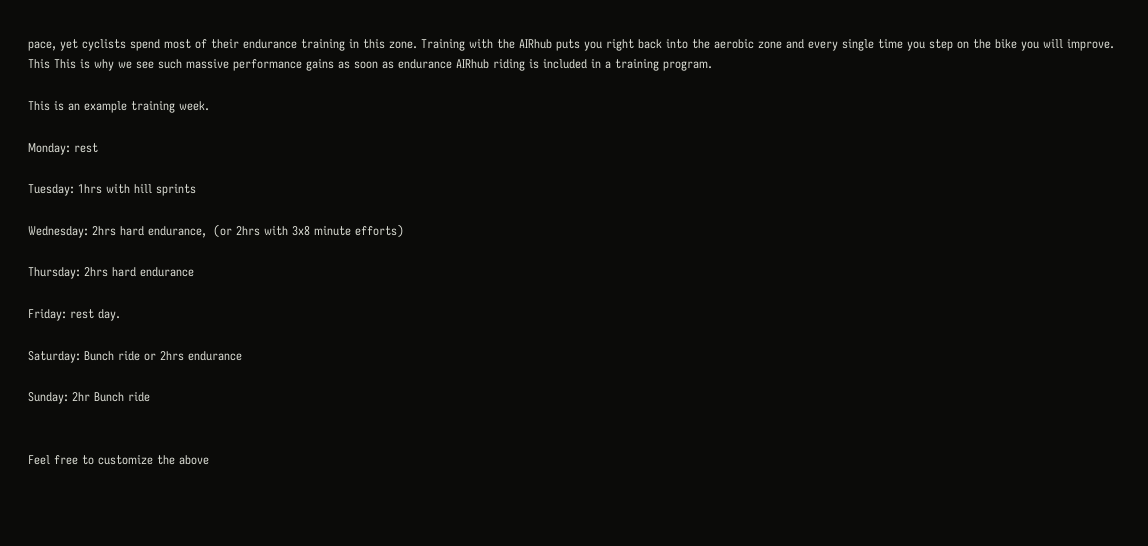pace, yet cyclists spend most of their endurance training in this zone. Training with the AIRhub puts you right back into the aerobic zone and every single time you step on the bike you will improve. This This is why we see such massive performance gains as soon as endurance AIRhub riding is included in a training program.

This is an example training week.

Monday: rest

Tuesday: 1hrs with hill sprints

Wednesday: 2hrs hard endurance,  (or 2hrs with 3x8 minute efforts)

Thursday: 2hrs hard endurance

Friday: rest day.

Saturday: Bunch ride or 2hrs endurance

Sunday: 2hr Bunch ride


Feel free to customize the above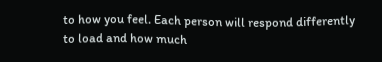to how you feel. Each person will respond differently to load and how much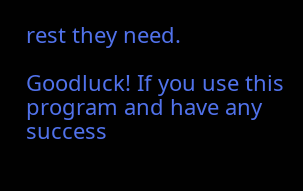rest they need.

Goodluck! If you use this program and have any success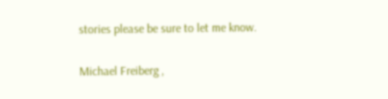stories please be sure to let me know.


Michael Freiberg ,